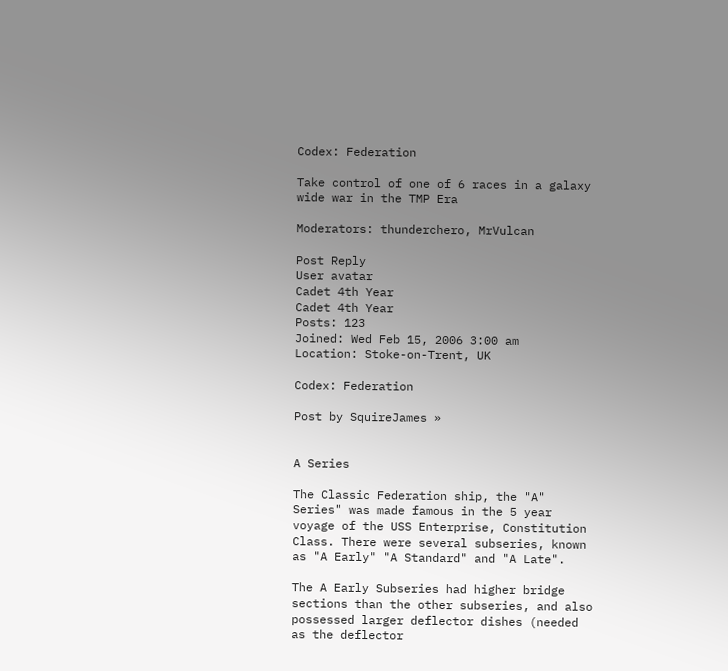Codex: Federation

Take control of one of 6 races in a galaxy wide war in the TMP Era

Moderators: thunderchero, MrVulcan

Post Reply
User avatar
Cadet 4th Year
Cadet 4th Year
Posts: 123
Joined: Wed Feb 15, 2006 3:00 am
Location: Stoke-on-Trent, UK

Codex: Federation

Post by SquireJames »


A Series

The Classic Federation ship, the "A" Series" was made famous in the 5 year voyage of the USS Enterprise, Constitution Class. There were several subseries, known as "A Early" "A Standard" and "A Late".

The A Early Subseries had higher bridge sections than the other subseries, and also possessed larger deflector dishes (needed as the deflector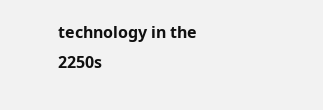technology in the 2250s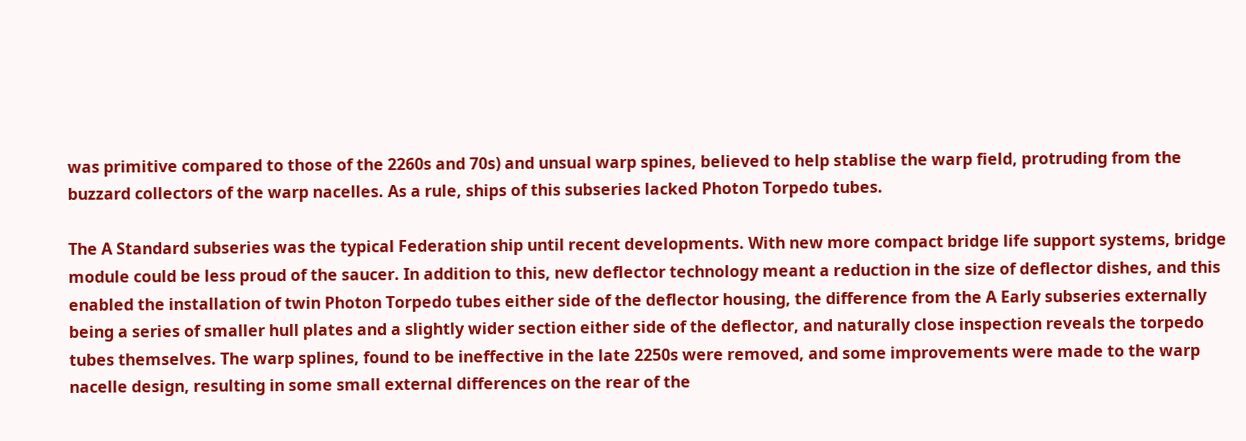was primitive compared to those of the 2260s and 70s) and unsual warp spines, believed to help stablise the warp field, protruding from the buzzard collectors of the warp nacelles. As a rule, ships of this subseries lacked Photon Torpedo tubes.

The A Standard subseries was the typical Federation ship until recent developments. With new more compact bridge life support systems, bridge module could be less proud of the saucer. In addition to this, new deflector technology meant a reduction in the size of deflector dishes, and this enabled the installation of twin Photon Torpedo tubes either side of the deflector housing, the difference from the A Early subseries externally being a series of smaller hull plates and a slightly wider section either side of the deflector, and naturally close inspection reveals the torpedo tubes themselves. The warp splines, found to be ineffective in the late 2250s were removed, and some improvements were made to the warp nacelle design, resulting in some small external differences on the rear of the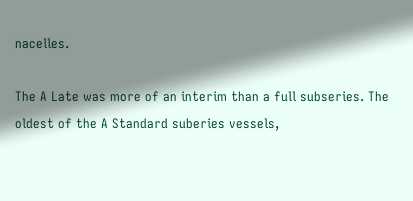nacelles.

The A Late was more of an interim than a full subseries. The oldest of the A Standard suberies vessels,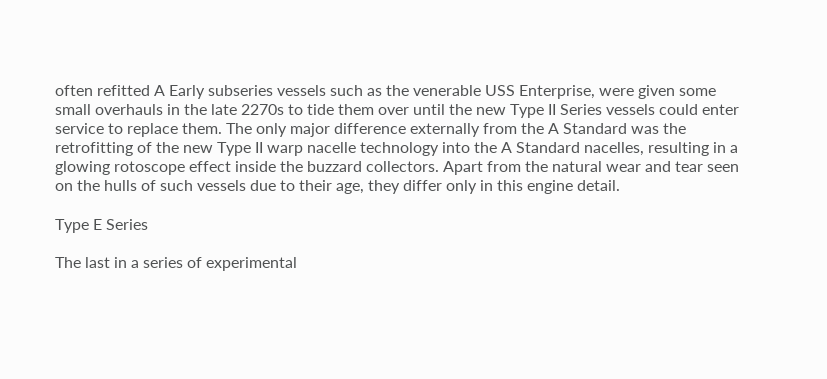often refitted A Early subseries vessels such as the venerable USS Enterprise, were given some small overhauls in the late 2270s to tide them over until the new Type II Series vessels could enter service to replace them. The only major difference externally from the A Standard was the retrofitting of the new Type II warp nacelle technology into the A Standard nacelles, resulting in a glowing rotoscope effect inside the buzzard collectors. Apart from the natural wear and tear seen on the hulls of such vessels due to their age, they differ only in this engine detail.

Type E Series

The last in a series of experimental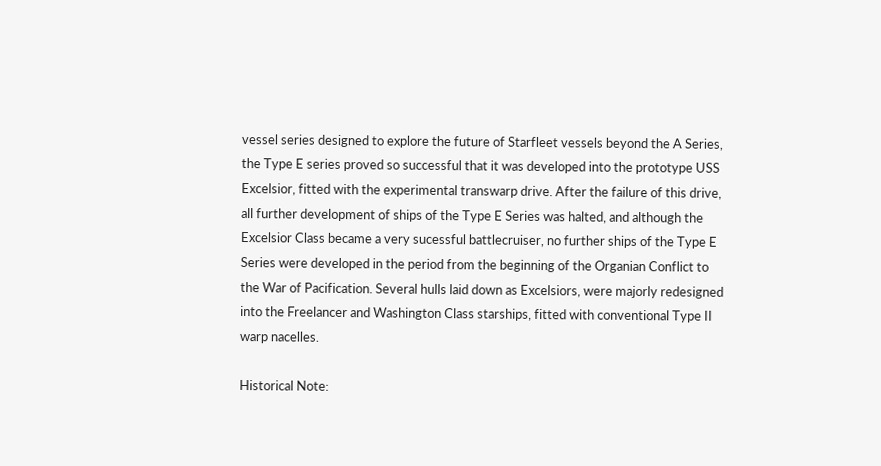vessel series designed to explore the future of Starfleet vessels beyond the A Series, the Type E series proved so successful that it was developed into the prototype USS Excelsior, fitted with the experimental transwarp drive. After the failure of this drive, all further development of ships of the Type E Series was halted, and although the Excelsior Class became a very sucessful battlecruiser, no further ships of the Type E Series were developed in the period from the beginning of the Organian Conflict to the War of Pacification. Several hulls laid down as Excelsiors, were majorly redesigned into the Freelancer and Washington Class starships, fitted with conventional Type II warp nacelles.

Historical Note: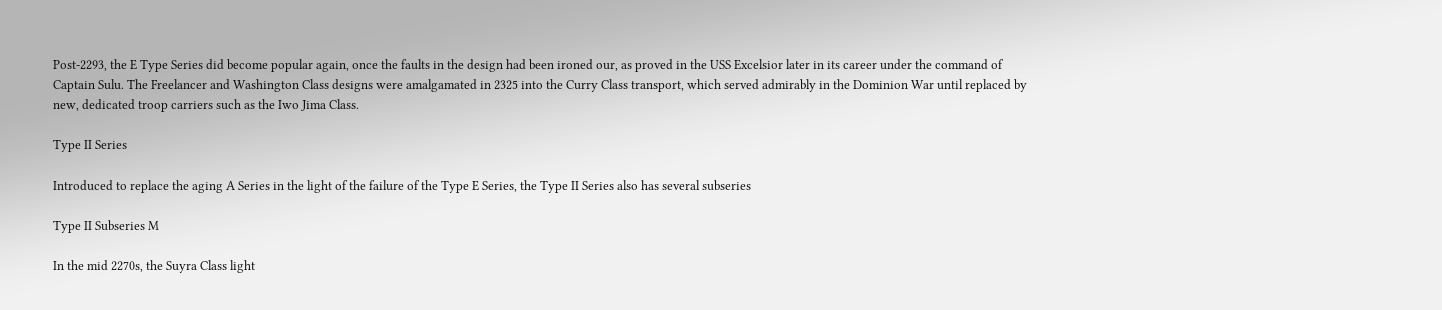Post-2293, the E Type Series did become popular again, once the faults in the design had been ironed our, as proved in the USS Excelsior later in its career under the command of Captain Sulu. The Freelancer and Washington Class designs were amalgamated in 2325 into the Curry Class transport, which served admirably in the Dominion War until replaced by new, dedicated troop carriers such as the Iwo Jima Class.

Type II Series

Introduced to replace the aging A Series in the light of the failure of the Type E Series, the Type II Series also has several subseries

Type II Subseries M

In the mid 2270s, the Suyra Class light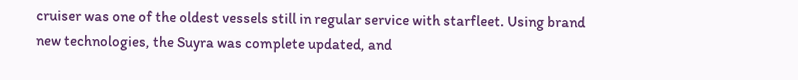cruiser was one of the oldest vessels still in regular service with starfleet. Using brand new technologies, the Suyra was complete updated, and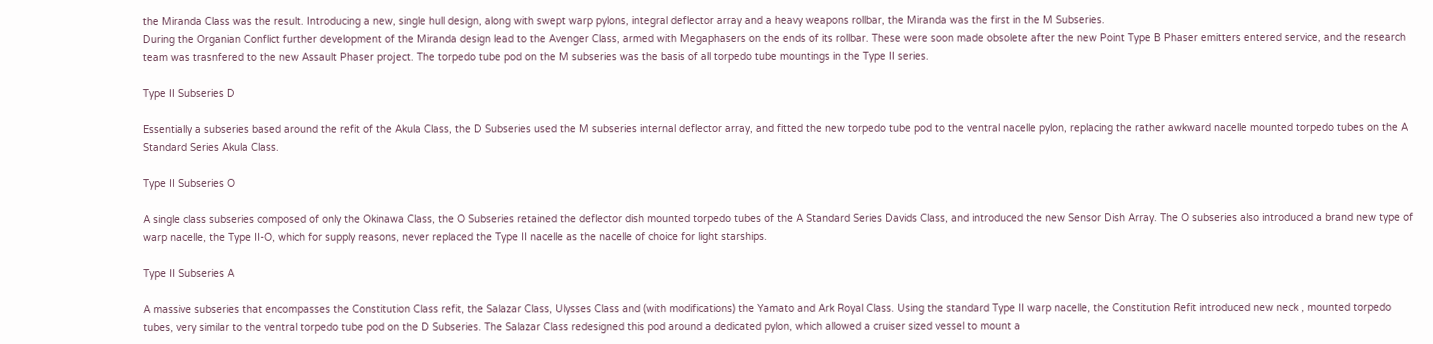the Miranda Class was the result. Introducing a new, single hull design, along with swept warp pylons, integral deflector array and a heavy weapons rollbar, the Miranda was the first in the M Subseries.
During the Organian Conflict further development of the Miranda design lead to the Avenger Class, armed with Megaphasers on the ends of its rollbar. These were soon made obsolete after the new Point Type B Phaser emitters entered service, and the research team was trasnfered to the new Assault Phaser project. The torpedo tube pod on the M subseries was the basis of all torpedo tube mountings in the Type II series.

Type II Subseries D

Essentially a subseries based around the refit of the Akula Class, the D Subseries used the M subseries internal deflector array, and fitted the new torpedo tube pod to the ventral nacelle pylon, replacing the rather awkward nacelle mounted torpedo tubes on the A Standard Series Akula Class.

Type II Subseries O

A single class subseries composed of only the Okinawa Class, the O Subseries retained the deflector dish mounted torpedo tubes of the A Standard Series Davids Class, and introduced the new Sensor Dish Array. The O subseries also introduced a brand new type of warp nacelle, the Type II-O, which for supply reasons, never replaced the Type II nacelle as the nacelle of choice for light starships.

Type II Subseries A

A massive subseries that encompasses the Constitution Class refit, the Salazar Class, Ulysses Class and (with modifications) the Yamato and Ark Royal Class. Using the standard Type II warp nacelle, the Constitution Refit introduced new neck , mounted torpedo tubes, very similar to the ventral torpedo tube pod on the D Subseries. The Salazar Class redesigned this pod around a dedicated pylon, which allowed a cruiser sized vessel to mount a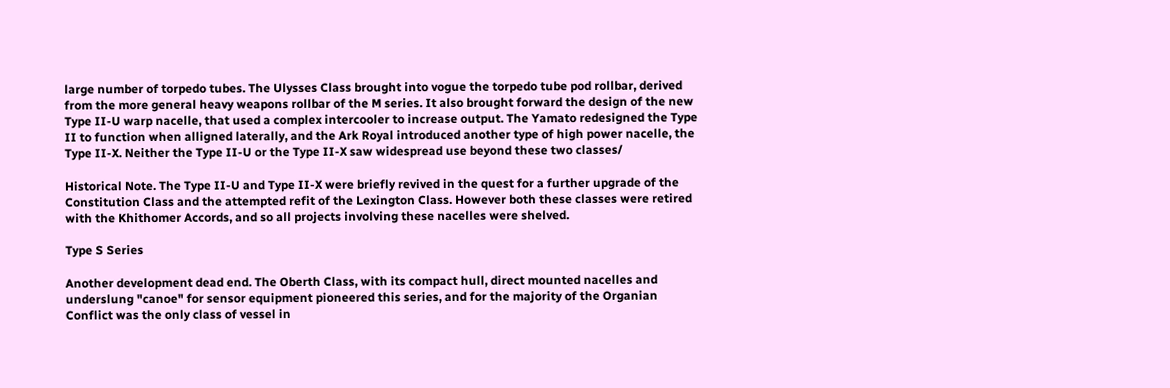large number of torpedo tubes. The Ulysses Class brought into vogue the torpedo tube pod rollbar, derived from the more general heavy weapons rollbar of the M series. It also brought forward the design of the new Type II-U warp nacelle, that used a complex intercooler to increase output. The Yamato redesigned the Type II to function when alligned laterally, and the Ark Royal introduced another type of high power nacelle, the Type II-X. Neither the Type II-U or the Type II-X saw widespread use beyond these two classes/

Historical Note. The Type II-U and Type II-X were briefly revived in the quest for a further upgrade of the Constitution Class and the attempted refit of the Lexington Class. However both these classes were retired with the Khithomer Accords, and so all projects involving these nacelles were shelved.

Type S Series

Another development dead end. The Oberth Class, with its compact hull, direct mounted nacelles and underslung "canoe" for sensor equipment pioneered this series, and for the majority of the Organian Conflict was the only class of vessel in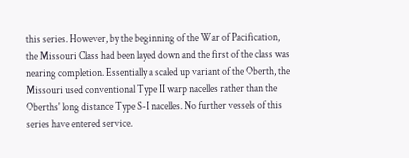this series. However, by the beginning of the War of Pacification, the Missouri Class had been layed down and the first of the class was nearing completion. Essentially a scaled up variant of the Oberth, the Missouri used conventional Type II warp nacelles rather than the Oberths' long distance Type S-I nacelles. No further vessels of this series have entered service.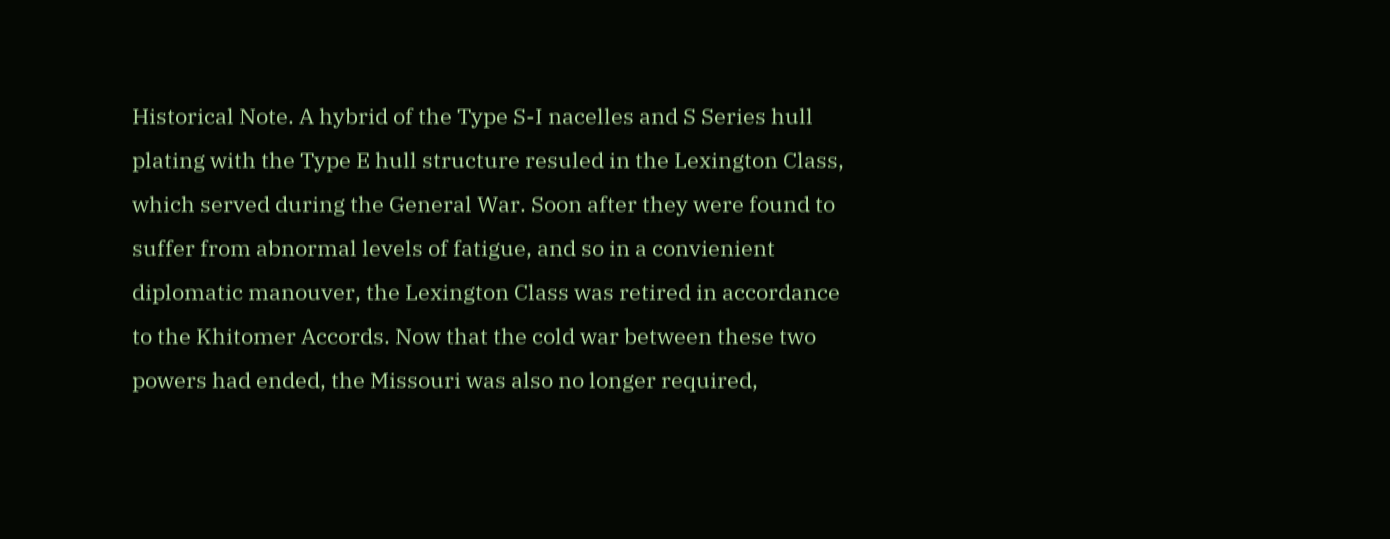Historical Note. A hybrid of the Type S-I nacelles and S Series hull plating with the Type E hull structure resuled in the Lexington Class, which served during the General War. Soon after they were found to suffer from abnormal levels of fatigue, and so in a convienient diplomatic manouver, the Lexington Class was retired in accordance to the Khitomer Accords. Now that the cold war between these two powers had ended, the Missouri was also no longer required,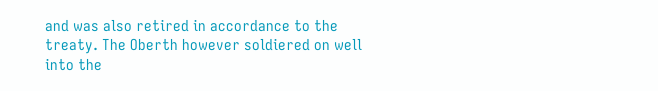and was also retired in accordance to the treaty. The Oberth however soldiered on well into the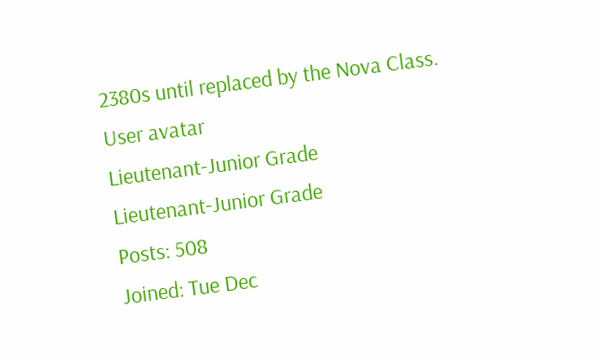2380s until replaced by the Nova Class.
User avatar
Lieutenant-Junior Grade
Lieutenant-Junior Grade
Posts: 508
Joined: Tue Dec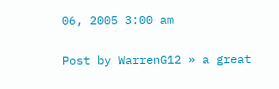06, 2005 3:00 am

Post by WarrenG12 » a great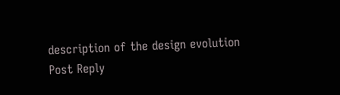description of the design evolution
Post Reply